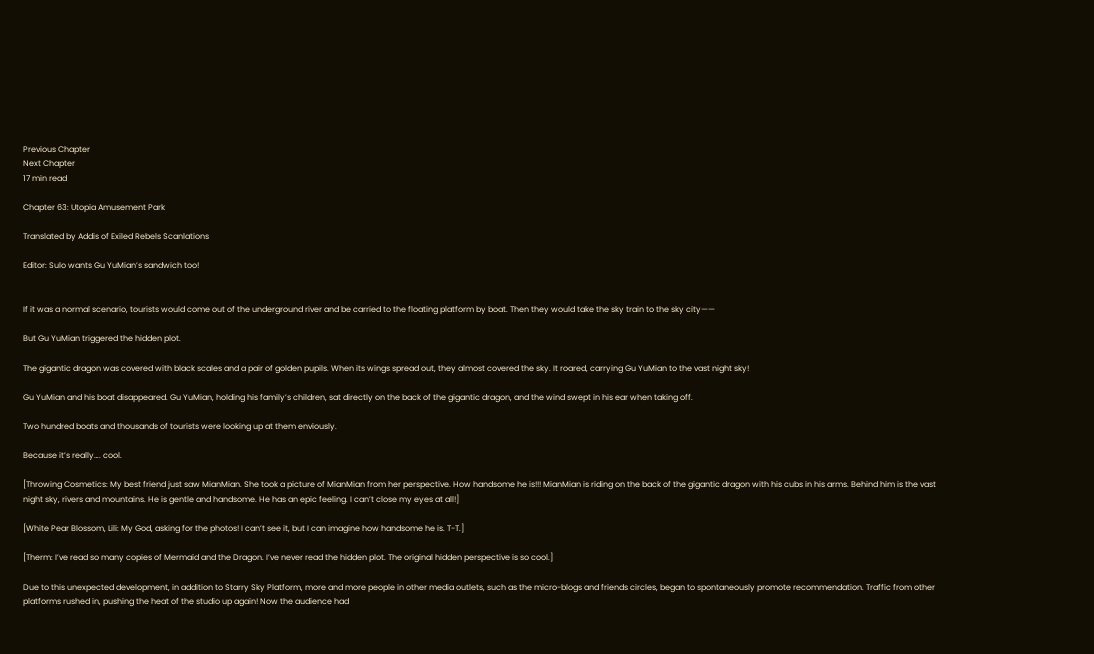Previous Chapter
Next Chapter
17 min read

Chapter 63: Utopia Amusement Park

Translated by Addis of Exiled Rebels Scanlations

Editor: Sulo wants Gu YuMian’s sandwich too!


If it was a normal scenario, tourists would come out of the underground river and be carried to the floating platform by boat. Then they would take the sky train to the sky city——

But Gu YuMian triggered the hidden plot.

The gigantic dragon was covered with black scales and a pair of golden pupils. When its wings spread out, they almost covered the sky. It roared, carrying Gu YuMian to the vast night sky!

Gu YuMian and his boat disappeared. Gu YuMian, holding his family’s children, sat directly on the back of the gigantic dragon, and the wind swept in his ear when taking off.

Two hundred boats and thousands of tourists were looking up at them enviously.

Because it’s really…. cool.

[Throwing Cosmetics: My best friend just saw MianMian. She took a picture of MianMian from her perspective. How handsome he is!!! MianMian is riding on the back of the gigantic dragon with his cubs in his arms. Behind him is the vast night sky, rivers and mountains. He is gentle and handsome. He has an epic feeling. I can’t close my eyes at all!]

[White Pear Blossom, Lili: My God, asking for the photos! I can’t see it, but I can imagine how handsome he is. T-T.]

[Therm: I’ve read so many copies of Mermaid and the Dragon. I’ve never read the hidden plot. The original hidden perspective is so cool.]

Due to this unexpected development, in addition to Starry Sky Platform, more and more people in other media outlets, such as the micro-blogs and friends circles, began to spontaneously promote recommendation. Traffic from other platforms rushed in, pushing the heat of the studio up again! Now the audience had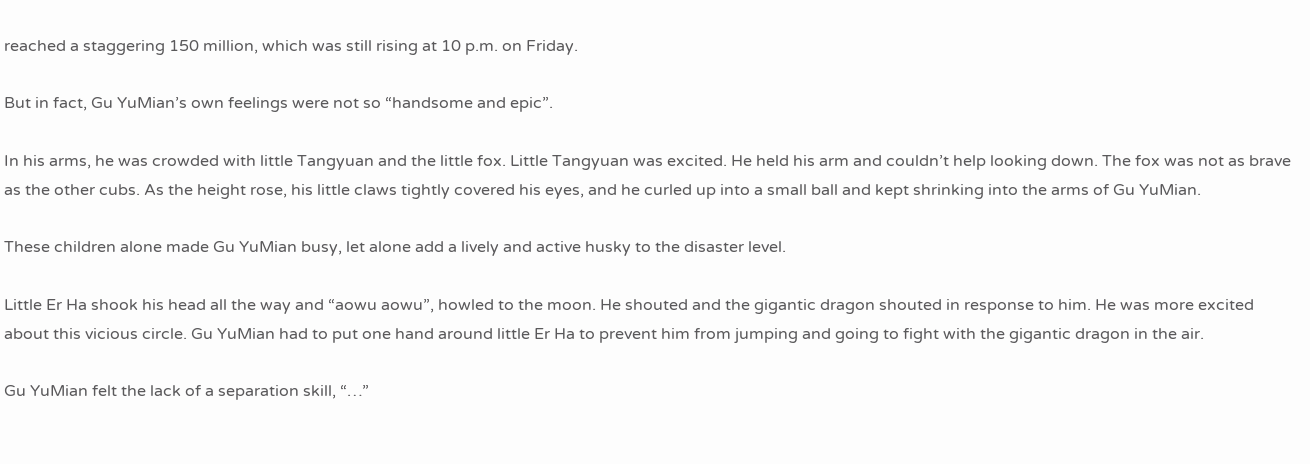reached a staggering 150 million, which was still rising at 10 p.m. on Friday.

But in fact, Gu YuMian’s own feelings were not so “handsome and epic”.

In his arms, he was crowded with little Tangyuan and the little fox. Little Tangyuan was excited. He held his arm and couldn’t help looking down. The fox was not as brave as the other cubs. As the height rose, his little claws tightly covered his eyes, and he curled up into a small ball and kept shrinking into the arms of Gu YuMian.

These children alone made Gu YuMian busy, let alone add a lively and active husky to the disaster level.

Little Er Ha shook his head all the way and “aowu aowu”, howled to the moon. He shouted and the gigantic dragon shouted in response to him. He was more excited about this vicious circle. Gu YuMian had to put one hand around little Er Ha to prevent him from jumping and going to fight with the gigantic dragon in the air.

Gu YuMian felt the lack of a separation skill, “…”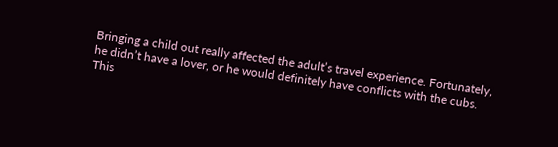Bringing a child out really affected the adult’s travel experience. Fortunately, he didn’t have a lover, or he would definitely have conflicts with the cubs. This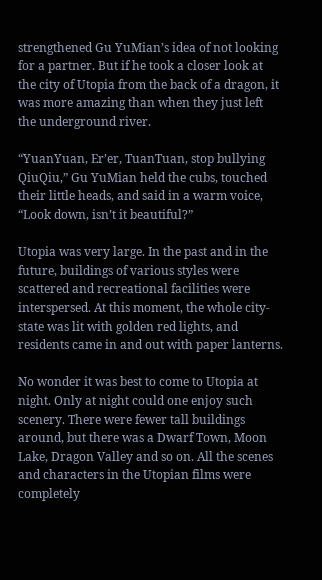strengthened Gu YuMian’s idea of not looking for a partner. But if he took a closer look at the city of Utopia from the back of a dragon, it was more amazing than when they just left the underground river.

“YuanYuan, Er’er, TuanTuan, stop bullying QiuQiu,” Gu YuMian held the cubs, touched their little heads, and said in a warm voice, “Look down, isn’t it beautiful?”

Utopia was very large. In the past and in the future, buildings of various styles were scattered and recreational facilities were interspersed. At this moment, the whole city-state was lit with golden red lights, and residents came in and out with paper lanterns.

No wonder it was best to come to Utopia at night. Only at night could one enjoy such scenery. There were fewer tall buildings around, but there was a Dwarf Town, Moon Lake, Dragon Valley and so on. All the scenes and characters in the Utopian films were completely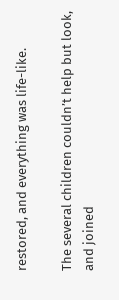restored, and everything was life-like.

The several children couldn’t help but look, and joined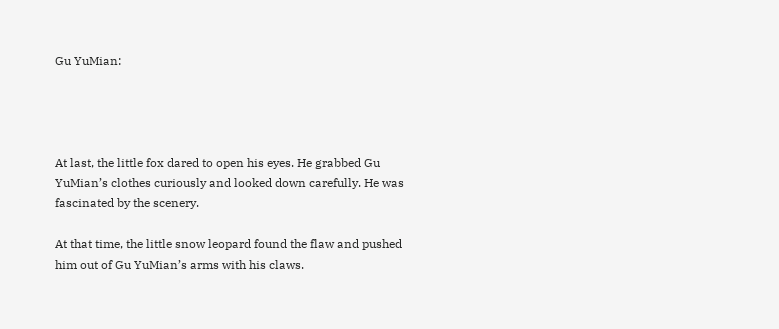Gu YuMian:




At last, the little fox dared to open his eyes. He grabbed Gu YuMian’s clothes curiously and looked down carefully. He was fascinated by the scenery.

At that time, the little snow leopard found the flaw and pushed him out of Gu YuMian’s arms with his claws.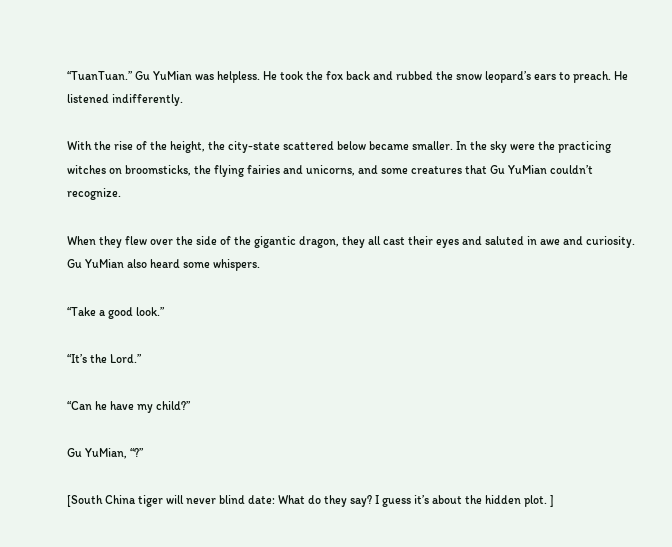“TuanTuan.” Gu YuMian was helpless. He took the fox back and rubbed the snow leopard’s ears to preach. He listened indifferently.

With the rise of the height, the city-state scattered below became smaller. In the sky were the practicing witches on broomsticks, the flying fairies and unicorns, and some creatures that Gu YuMian couldn’t recognize.

When they flew over the side of the gigantic dragon, they all cast their eyes and saluted in awe and curiosity. Gu YuMian also heard some whispers.

“Take a good look.”

“It’s the Lord.”

“Can he have my child?”

Gu YuMian, “?”

[South China tiger will never blind date: What do they say? I guess it’s about the hidden plot. ]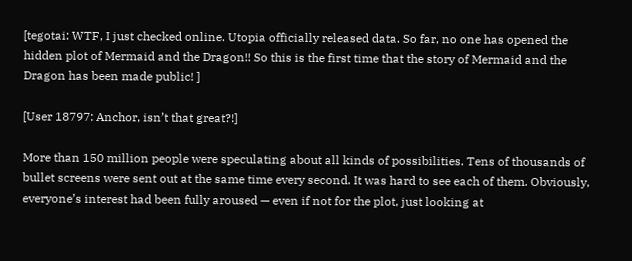[tegotai: WTF, I just checked online. Utopia officially released data. So far, no one has opened the hidden plot of Mermaid and the Dragon!! So this is the first time that the story of Mermaid and the Dragon has been made public! ]

[User 18797: Anchor, isn’t that great?!]

More than 150 million people were speculating about all kinds of possibilities. Tens of thousands of bullet screens were sent out at the same time every second. It was hard to see each of them. Obviously, everyone’s interest had been fully aroused — even if not for the plot, just looking at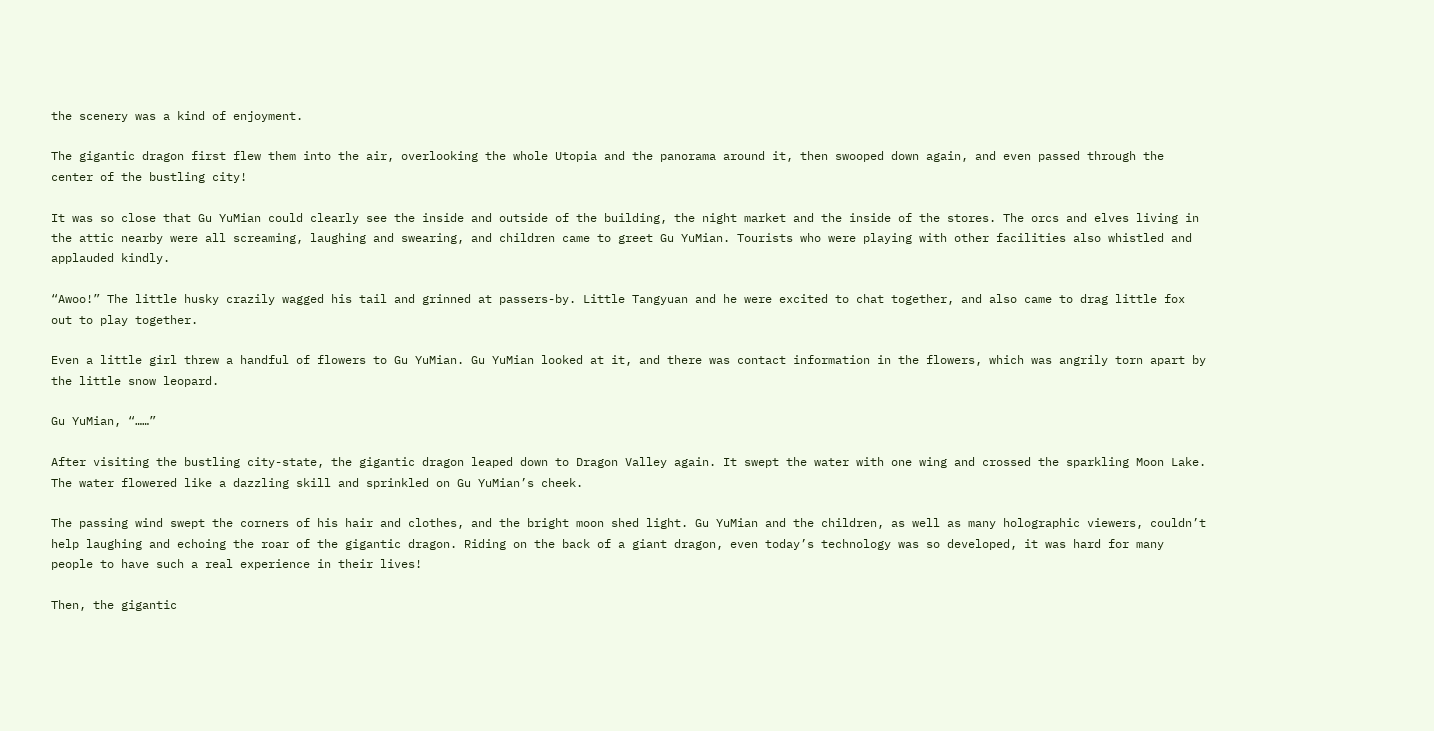the scenery was a kind of enjoyment.

The gigantic dragon first flew them into the air, overlooking the whole Utopia and the panorama around it, then swooped down again, and even passed through the center of the bustling city!

It was so close that Gu YuMian could clearly see the inside and outside of the building, the night market and the inside of the stores. The orcs and elves living in the attic nearby were all screaming, laughing and swearing, and children came to greet Gu YuMian. Tourists who were playing with other facilities also whistled and applauded kindly.

“Awoo!” The little husky crazily wagged his tail and grinned at passers-by. Little Tangyuan and he were excited to chat together, and also came to drag little fox out to play together.

Even a little girl threw a handful of flowers to Gu YuMian. Gu YuMian looked at it, and there was contact information in the flowers, which was angrily torn apart by the little snow leopard.

Gu YuMian, “……”

After visiting the bustling city-state, the gigantic dragon leaped down to Dragon Valley again. It swept the water with one wing and crossed the sparkling Moon Lake. The water flowered like a dazzling skill and sprinkled on Gu YuMian’s cheek.

The passing wind swept the corners of his hair and clothes, and the bright moon shed light. Gu YuMian and the children, as well as many holographic viewers, couldn’t help laughing and echoing the roar of the gigantic dragon. Riding on the back of a giant dragon, even today’s technology was so developed, it was hard for many people to have such a real experience in their lives!

Then, the gigantic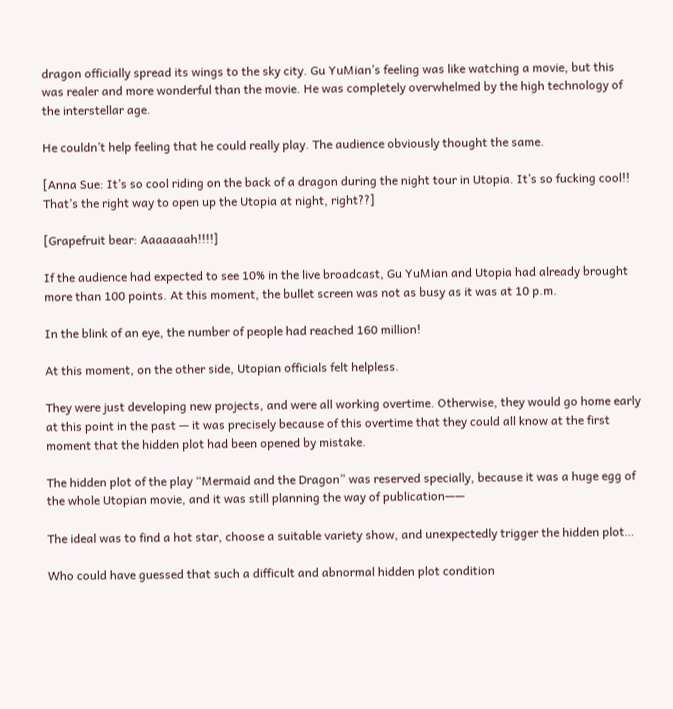dragon officially spread its wings to the sky city. Gu YuMian’s feeling was like watching a movie, but this was realer and more wonderful than the movie. He was completely overwhelmed by the high technology of the interstellar age.

He couldn’t help feeling that he could really play. The audience obviously thought the same.

[Anna Sue: It’s so cool riding on the back of a dragon during the night tour in Utopia. It’s so fucking cool!! That’s the right way to open up the Utopia at night, right??]

[Grapefruit bear: Aaaaaaah!!!!]

If the audience had expected to see 10% in the live broadcast, Gu YuMian and Utopia had already brought more than 100 points. At this moment, the bullet screen was not as busy as it was at 10 p.m.

In the blink of an eye, the number of people had reached 160 million!

At this moment, on the other side, Utopian officials felt helpless.

They were just developing new projects, and were all working overtime. Otherwise, they would go home early at this point in the past — it was precisely because of this overtime that they could all know at the first moment that the hidden plot had been opened by mistake.

The hidden plot of the play “Mermaid and the Dragon” was reserved specially, because it was a huge egg of the whole Utopian movie, and it was still planning the way of publication——

The ideal was to find a hot star, choose a suitable variety show, and unexpectedly trigger the hidden plot…

Who could have guessed that such a difficult and abnormal hidden plot condition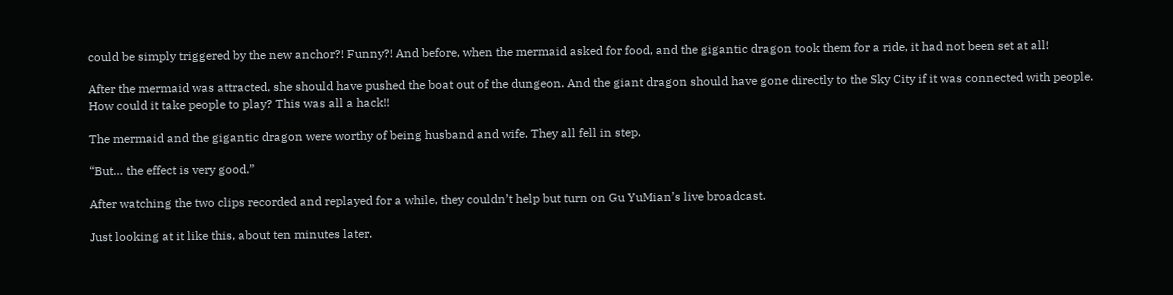could be simply triggered by the new anchor?! Funny?! And before, when the mermaid asked for food, and the gigantic dragon took them for a ride, it had not been set at all!

After the mermaid was attracted, she should have pushed the boat out of the dungeon. And the giant dragon should have gone directly to the Sky City if it was connected with people. How could it take people to play? This was all a hack!!

The mermaid and the gigantic dragon were worthy of being husband and wife. They all fell in step.

“But… the effect is very good.”

After watching the two clips recorded and replayed for a while, they couldn’t help but turn on Gu YuMian’s live broadcast.

Just looking at it like this, about ten minutes later.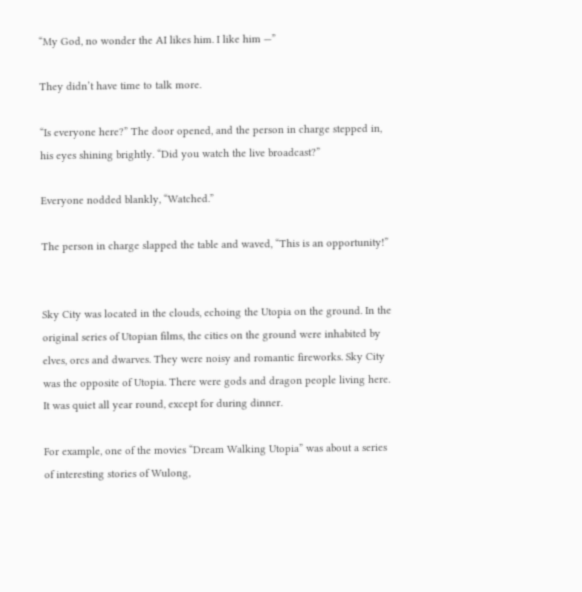“My God, no wonder the AI likes him. I like him —”

They didn’t have time to talk more.

“Is everyone here?” The door opened, and the person in charge stepped in, his eyes shining brightly. “Did you watch the live broadcast?”

Everyone nodded blankly, “Watched.”

The person in charge slapped the table and waved, “This is an opportunity!”


Sky City was located in the clouds, echoing the Utopia on the ground. In the original series of Utopian films, the cities on the ground were inhabited by elves, orcs and dwarves. They were noisy and romantic fireworks. Sky City was the opposite of Utopia. There were gods and dragon people living here. It was quiet all year round, except for during dinner.

For example, one of the movies “Dream Walking Utopia” was about a series of interesting stories of Wulong,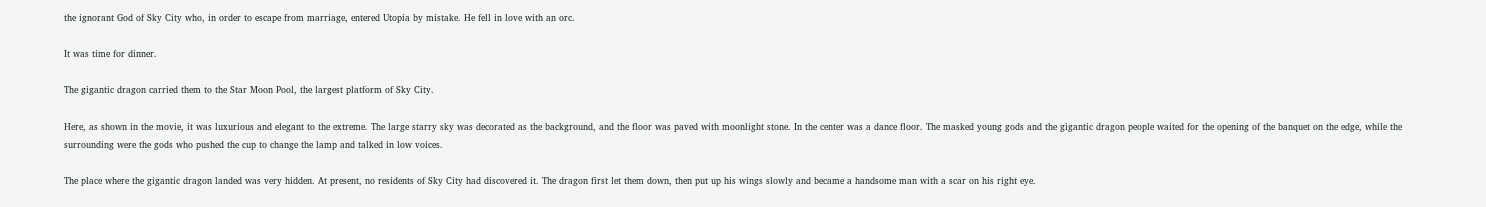the ignorant God of Sky City who, in order to escape from marriage, entered Utopia by mistake. He fell in love with an orc.

It was time for dinner.

The gigantic dragon carried them to the Star Moon Pool, the largest platform of Sky City.

Here, as shown in the movie, it was luxurious and elegant to the extreme. The large starry sky was decorated as the background, and the floor was paved with moonlight stone. In the center was a dance floor. The masked young gods and the gigantic dragon people waited for the opening of the banquet on the edge, while the surrounding were the gods who pushed the cup to change the lamp and talked in low voices.

The place where the gigantic dragon landed was very hidden. At present, no residents of Sky City had discovered it. The dragon first let them down, then put up his wings slowly and became a handsome man with a scar on his right eye.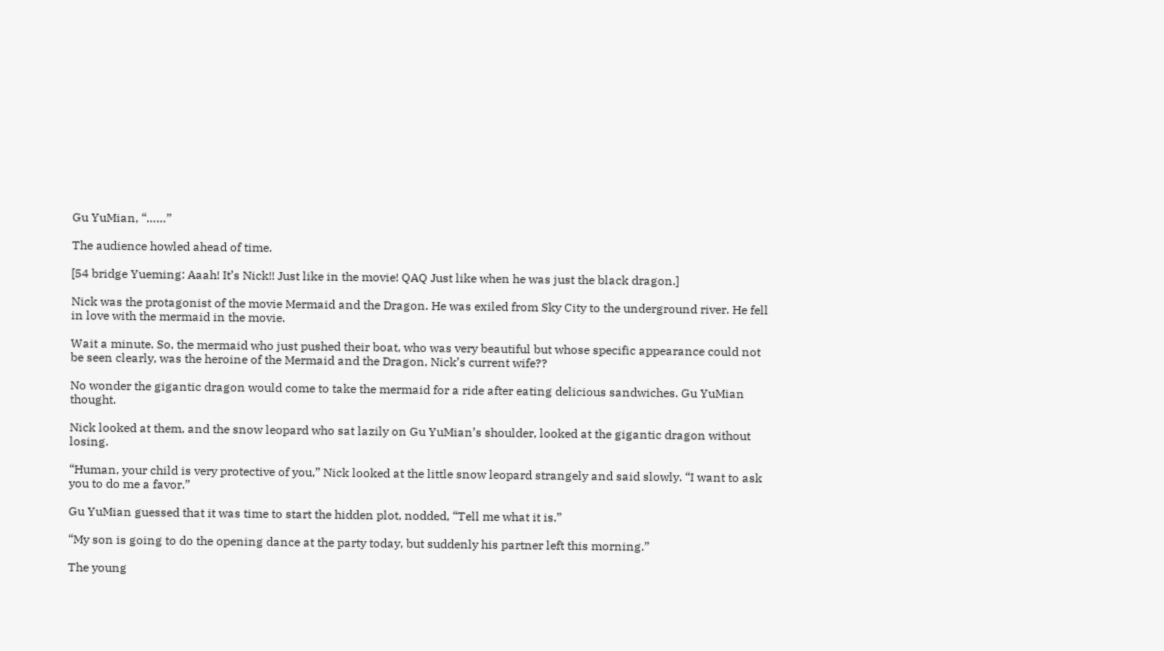Gu YuMian, “……”

The audience howled ahead of time.

[54 bridge Yueming: Aaah! It’s Nick!! Just like in the movie! QAQ Just like when he was just the black dragon.]

Nick was the protagonist of the movie Mermaid and the Dragon. He was exiled from Sky City to the underground river. He fell in love with the mermaid in the movie.

Wait a minute. So, the mermaid who just pushed their boat, who was very beautiful but whose specific appearance could not be seen clearly, was the heroine of the Mermaid and the Dragon, Nick’s current wife??

No wonder the gigantic dragon would come to take the mermaid for a ride after eating delicious sandwiches. Gu YuMian thought.

Nick looked at them, and the snow leopard who sat lazily on Gu YuMian’s shoulder, looked at the gigantic dragon without losing.

“Human, your child is very protective of you,” Nick looked at the little snow leopard strangely and said slowly. “I want to ask you to do me a favor.”

Gu YuMian guessed that it was time to start the hidden plot, nodded, “Tell me what it is.”

“My son is going to do the opening dance at the party today, but suddenly his partner left this morning.”

The young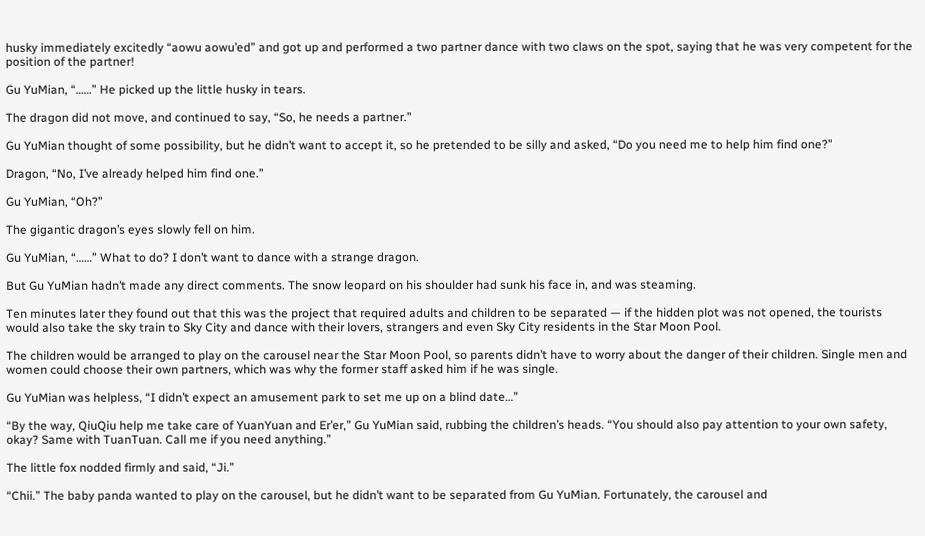husky immediately excitedly “aowu aowu’ed” and got up and performed a two partner dance with two claws on the spot, saying that he was very competent for the position of the partner!

Gu YuMian, “……” He picked up the little husky in tears.

The dragon did not move, and continued to say, “So, he needs a partner.”

Gu YuMian thought of some possibility, but he didn’t want to accept it, so he pretended to be silly and asked, “Do you need me to help him find one?”

Dragon, “No, I’ve already helped him find one.”

Gu YuMian, “Oh?”

The gigantic dragon’s eyes slowly fell on him.

Gu YuMian, “……” What to do? I don’t want to dance with a strange dragon.

But Gu YuMian hadn’t made any direct comments. The snow leopard on his shoulder had sunk his face in, and was steaming.

Ten minutes later they found out that this was the project that required adults and children to be separated — if the hidden plot was not opened, the tourists would also take the sky train to Sky City and dance with their lovers, strangers and even Sky City residents in the Star Moon Pool.

The children would be arranged to play on the carousel near the Star Moon Pool, so parents didn’t have to worry about the danger of their children. Single men and women could choose their own partners, which was why the former staff asked him if he was single.

Gu YuMian was helpless, “I didn’t expect an amusement park to set me up on a blind date…”

“By the way, QiuQiu help me take care of YuanYuan and Er’er,” Gu YuMian said, rubbing the children’s heads. “You should also pay attention to your own safety, okay? Same with TuanTuan. Call me if you need anything.”

The little fox nodded firmly and said, “Ji.”

“Chii.” The baby panda wanted to play on the carousel, but he didn’t want to be separated from Gu YuMian. Fortunately, the carousel and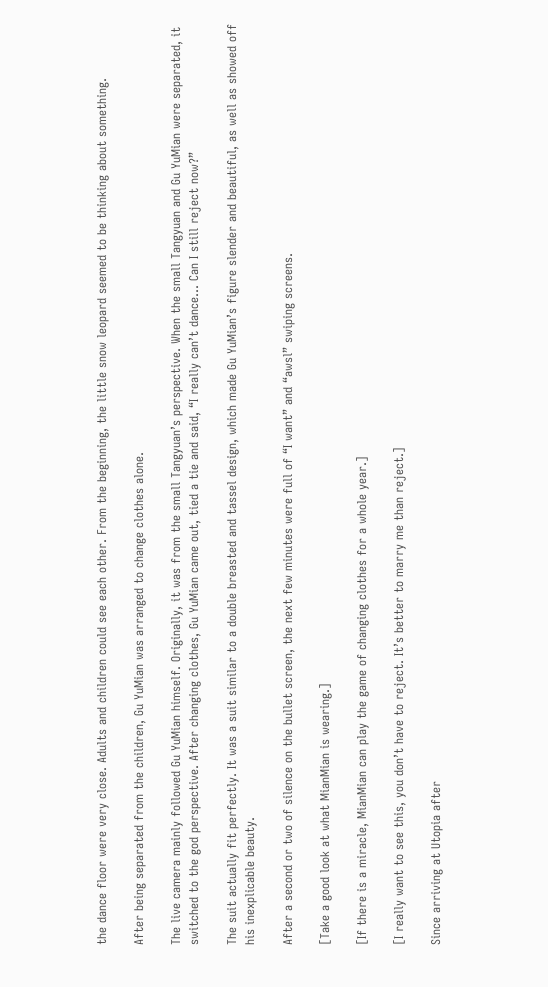the dance floor were very close. Adults and children could see each other. From the beginning, the little snow leopard seemed to be thinking about something.

After being separated from the children, Gu YuMian was arranged to change clothes alone.

The live camera mainly followed Gu YuMian himself. Originally, it was from the small Tangyuan’s perspective. When the small Tangyuan and Gu YuMian were separated, it switched to the god perspective. After changing clothes, Gu YuMian came out, tied a tie and said, “I really can’t dance… Can I still reject now?”

The suit actually fit perfectly. It was a suit similar to a double breasted and tassel design, which made Gu YuMian’s figure slender and beautiful, as well as showed off his inexplicable beauty.

After a second or two of silence on the bullet screen, the next few minutes were full of “I want” and “awsl” swiping screens.

[Take a good look at what MianMian is wearing.]

[If there is a miracle, MianMian can play the game of changing clothes for a whole year.]

[I really want to see this, you don’t have to reject. It’s better to marry me than reject.]

Since arriving at Utopia after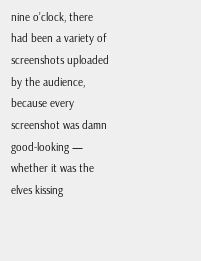nine o’clock, there had been a variety of screenshots uploaded by the audience, because every screenshot was damn good-looking — whether it was the elves kissing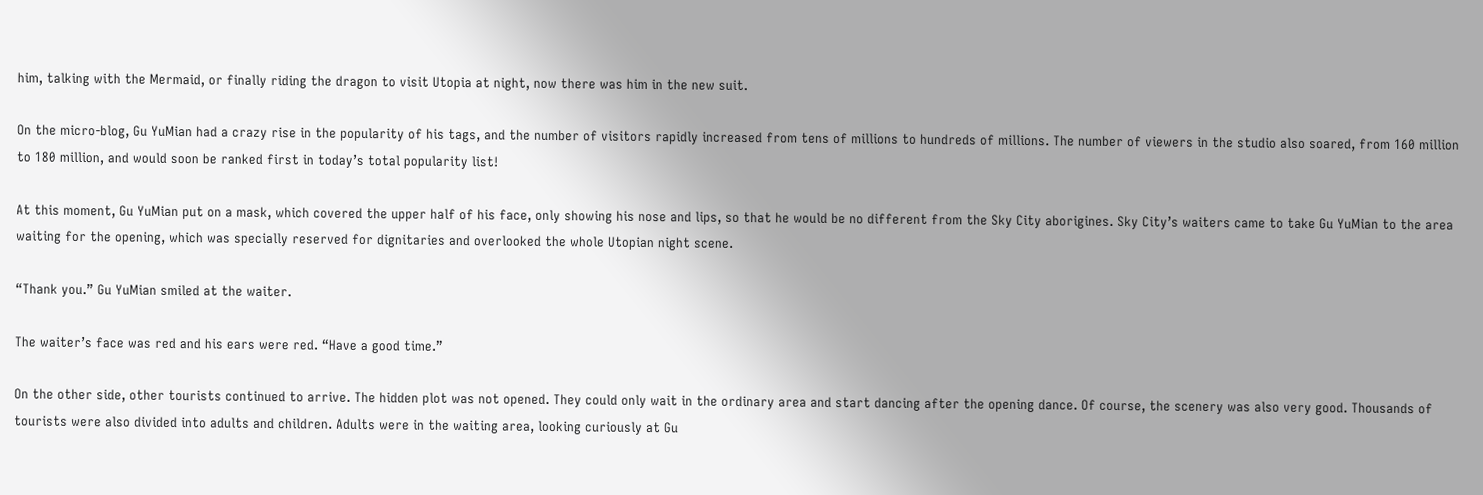him, talking with the Mermaid, or finally riding the dragon to visit Utopia at night, now there was him in the new suit.

On the micro-blog, Gu YuMian had a crazy rise in the popularity of his tags, and the number of visitors rapidly increased from tens of millions to hundreds of millions. The number of viewers in the studio also soared, from 160 million to 180 million, and would soon be ranked first in today’s total popularity list!

At this moment, Gu YuMian put on a mask, which covered the upper half of his face, only showing his nose and lips, so that he would be no different from the Sky City aborigines. Sky City’s waiters came to take Gu YuMian to the area waiting for the opening, which was specially reserved for dignitaries and overlooked the whole Utopian night scene.

“Thank you.” Gu YuMian smiled at the waiter.

The waiter’s face was red and his ears were red. “Have a good time.”

On the other side, other tourists continued to arrive. The hidden plot was not opened. They could only wait in the ordinary area and start dancing after the opening dance. Of course, the scenery was also very good. Thousands of tourists were also divided into adults and children. Adults were in the waiting area, looking curiously at Gu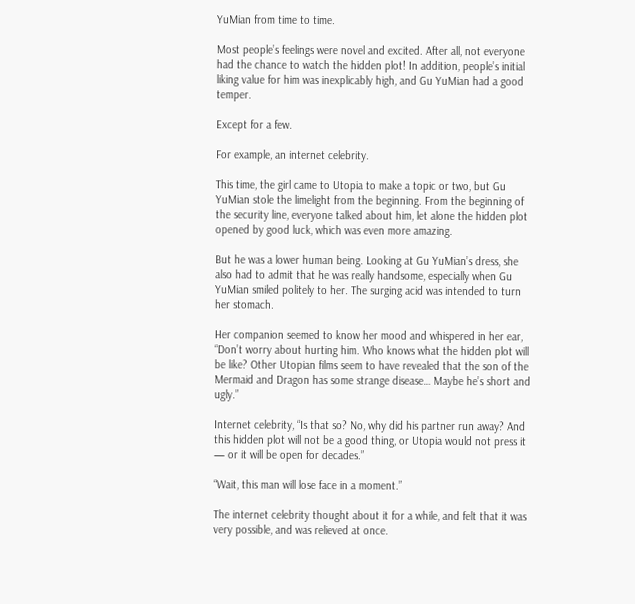YuMian from time to time.

Most people’s feelings were novel and excited. After all, not everyone had the chance to watch the hidden plot! In addition, people’s initial liking value for him was inexplicably high, and Gu YuMian had a good temper.

Except for a few.

For example, an internet celebrity.

This time, the girl came to Utopia to make a topic or two, but Gu YuMian stole the limelight from the beginning. From the beginning of the security line, everyone talked about him, let alone the hidden plot opened by good luck, which was even more amazing.

But he was a lower human being. Looking at Gu YuMian’s dress, she also had to admit that he was really handsome, especially when Gu YuMian smiled politely to her. The surging acid was intended to turn her stomach.

Her companion seemed to know her mood and whispered in her ear, “Don’t worry about hurting him. Who knows what the hidden plot will be like? Other Utopian films seem to have revealed that the son of the Mermaid and Dragon has some strange disease… Maybe he’s short and ugly.”

Internet celebrity, “Is that so? No, why did his partner run away? And this hidden plot will not be a good thing, or Utopia would not press it — or it will be open for decades.”

“Wait, this man will lose face in a moment.”

The internet celebrity thought about it for a while, and felt that it was very possible, and was relieved at once.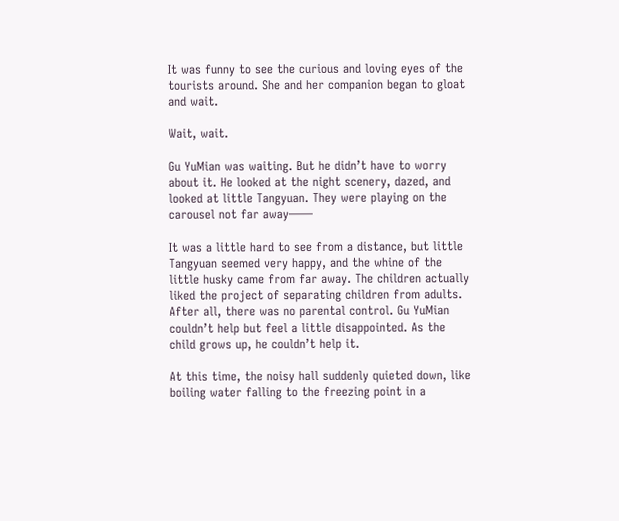It was funny to see the curious and loving eyes of the tourists around. She and her companion began to gloat and wait.

Wait, wait.

Gu YuMian was waiting. But he didn’t have to worry about it. He looked at the night scenery, dazed, and looked at little Tangyuan. They were playing on the carousel not far away——

It was a little hard to see from a distance, but little Tangyuan seemed very happy, and the whine of the little husky came from far away. The children actually liked the project of separating children from adults. After all, there was no parental control. Gu YuMian couldn’t help but feel a little disappointed. As the child grows up, he couldn’t help it.

At this time, the noisy hall suddenly quieted down, like boiling water falling to the freezing point in a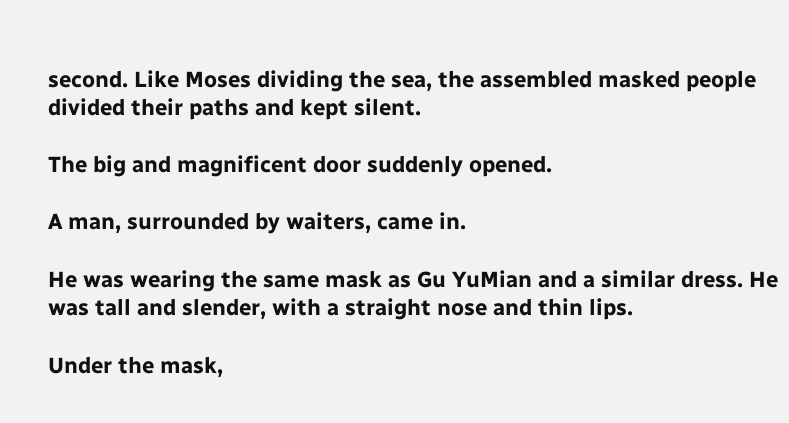second. Like Moses dividing the sea, the assembled masked people divided their paths and kept silent.

The big and magnificent door suddenly opened.

A man, surrounded by waiters, came in.

He was wearing the same mask as Gu YuMian and a similar dress. He was tall and slender, with a straight nose and thin lips.

Under the mask,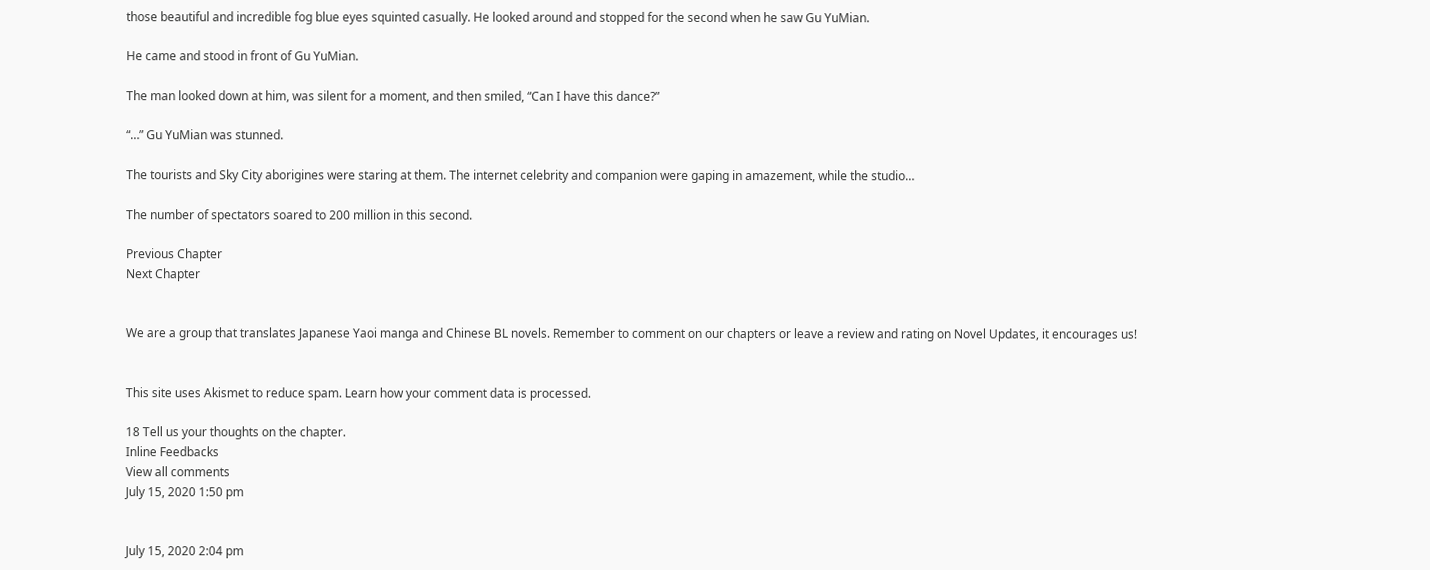those beautiful and incredible fog blue eyes squinted casually. He looked around and stopped for the second when he saw Gu YuMian.

He came and stood in front of Gu YuMian.

The man looked down at him, was silent for a moment, and then smiled, “Can I have this dance?”

“…” Gu YuMian was stunned.

The tourists and Sky City aborigines were staring at them. The internet celebrity and companion were gaping in amazement, while the studio…

The number of spectators soared to 200 million in this second.

Previous Chapter
Next Chapter


We are a group that translates Japanese Yaoi manga and Chinese BL novels. Remember to comment on our chapters or leave a review and rating on Novel Updates, it encourages us!


This site uses Akismet to reduce spam. Learn how your comment data is processed.

18 Tell us your thoughts on the chapter.
Inline Feedbacks
View all comments
July 15, 2020 1:50 pm


July 15, 2020 2:04 pm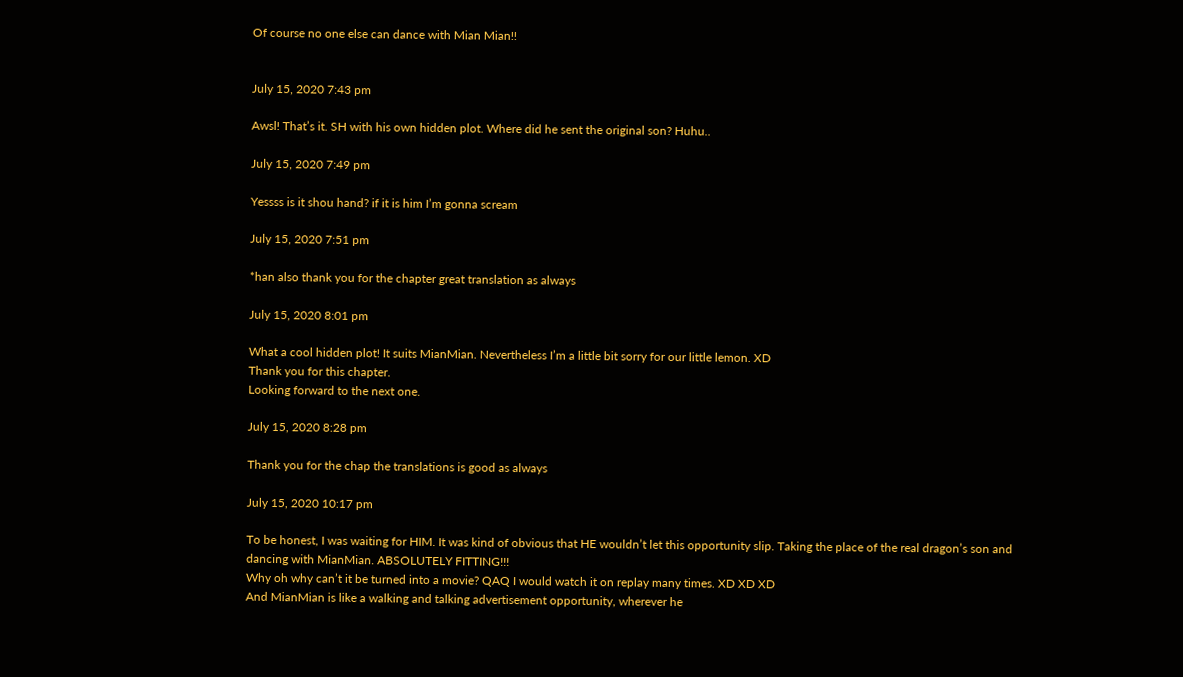Of course no one else can dance with Mian Mian!!


July 15, 2020 7:43 pm

Awsl! That’s it. SH with his own hidden plot. Where did he sent the original son? Huhu..

July 15, 2020 7:49 pm

Yessss is it shou hand? if it is him I’m gonna scream

July 15, 2020 7:51 pm

*han also thank you for the chapter great translation as always

July 15, 2020 8:01 pm

What a cool hidden plot! It suits MianMian. Nevertheless I’m a little bit sorry for our little lemon. XD
Thank you for this chapter.
Looking forward to the next one.

July 15, 2020 8:28 pm

Thank you for the chap the translations is good as always

July 15, 2020 10:17 pm

To be honest, I was waiting for HIM. It was kind of obvious that HE wouldn’t let this opportunity slip. Taking the place of the real dragon’s son and dancing with MianMian. ABSOLUTELY FITTING!!!
Why oh why can’t it be turned into a movie? QAQ I would watch it on replay many times. XD XD XD
And MianMian is like a walking and talking advertisement opportunity, wherever he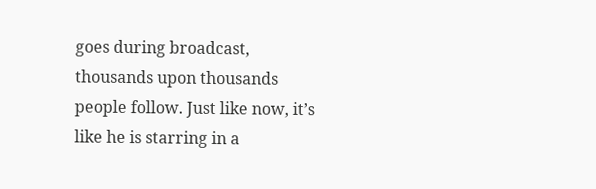goes during broadcast, thousands upon thousands people follow. Just like now, it’s like he is starring in a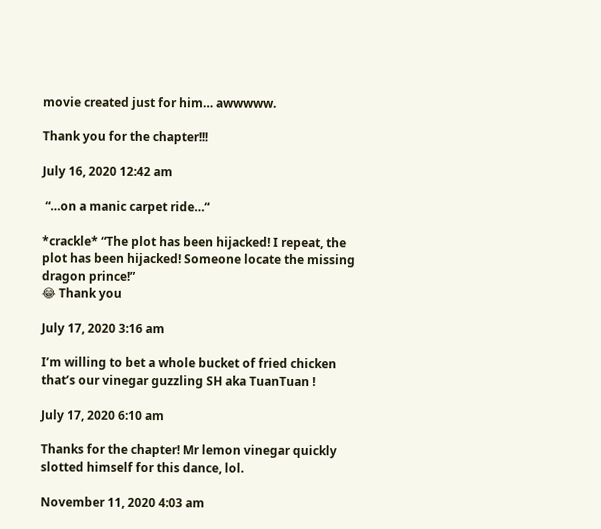movie created just for him… awwwww.

Thank you for the chapter!!!

July 16, 2020 12:42 am

 “…on a manic carpet ride…“

*crackle* “The plot has been hijacked! I repeat, the plot has been hijacked! Someone locate the missing dragon prince!”
😂 Thank you

July 17, 2020 3:16 am

I’m willing to bet a whole bucket of fried chicken that’s our vinegar guzzling SH aka TuanTuan !

July 17, 2020 6:10 am

Thanks for the chapter! Mr lemon vinegar quickly slotted himself for this dance, lol.

November 11, 2020 4:03 am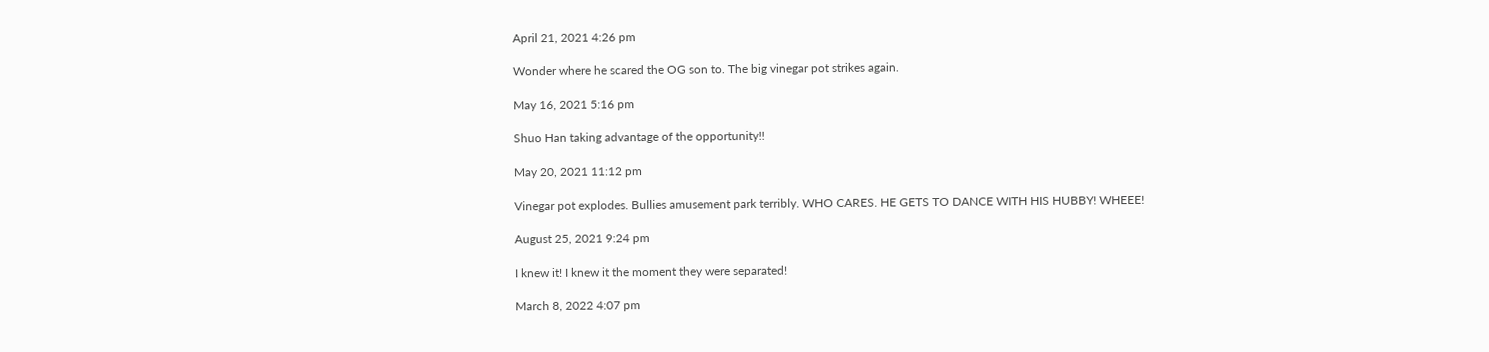April 21, 2021 4:26 pm

Wonder where he scared the OG son to. The big vinegar pot strikes again.

May 16, 2021 5:16 pm

Shuo Han taking advantage of the opportunity!!

May 20, 2021 11:12 pm

Vinegar pot explodes. Bullies amusement park terribly. WHO CARES. HE GETS TO DANCE WITH HIS HUBBY! WHEEE!

August 25, 2021 9:24 pm

I knew it! I knew it the moment they were separated!

March 8, 2022 4:07 pm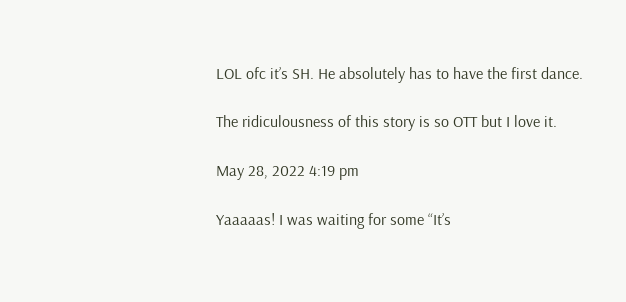LOL ofc it’s SH. He absolutely has to have the first dance.

The ridiculousness of this story is so OTT but I love it.

May 28, 2022 4:19 pm

Yaaaaas! I was waiting for some “It’s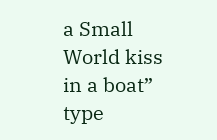a Small World kiss in a boat” type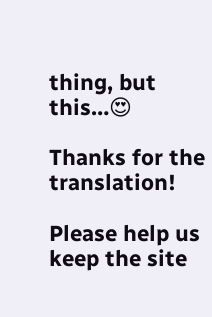thing, but this…😍

Thanks for the translation!

Please help us keep the site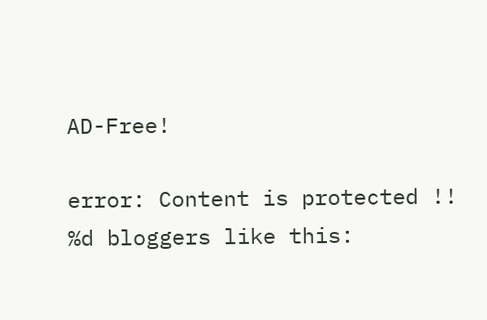AD-Free!

error: Content is protected !!
%d bloggers like this: